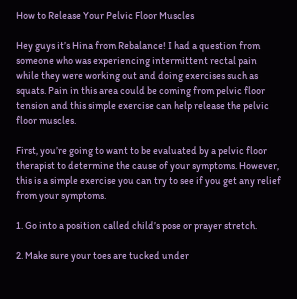How to Release Your Pelvic Floor Muscles

Hey guys it’s Hina from Rebalance! I had a question from someone who was experiencing intermittent rectal pain while they were working out and doing exercises such as squats. Pain in this area could be coming from pelvic floor tension and this simple exercise can help release the pelvic floor muscles.

First, you’re going to want to be evaluated by a pelvic floor therapist to determine the cause of your symptoms. However, this is a simple exercise you can try to see if you get any relief from your symptoms.

1. Go into a position called child’s pose or prayer stretch.

2. Make sure your toes are tucked under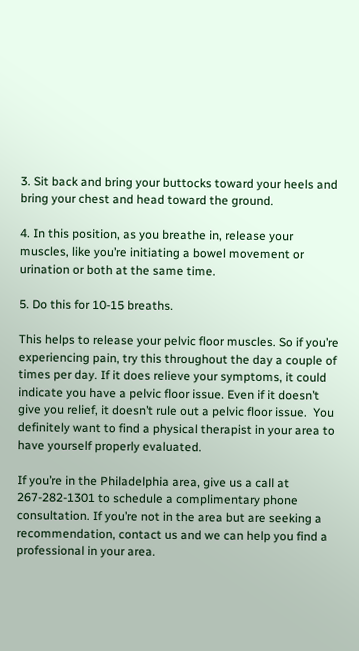3. Sit back and bring your buttocks toward your heels and bring your chest and head toward the ground.

4. In this position, as you breathe in, release your muscles, like you’re initiating a bowel movement or urination or both at the same time.

5. Do this for 10-15 breaths.

This helps to release your pelvic floor muscles. So if you’re experiencing pain, try this throughout the day a couple of times per day. If it does relieve your symptoms, it could indicate you have a pelvic floor issue. Even if it doesn’t give you relief, it doesn’t rule out a pelvic floor issue.  You definitely want to find a physical therapist in your area to have yourself properly evaluated.

If you’re in the Philadelphia area, give us a call at 267-282-1301 to schedule a complimentary phone consultation. If you’re not in the area but are seeking a recommendation, contact us and we can help you find a professional in your area.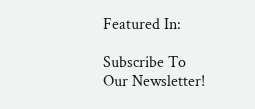Featured In:

Subscribe To Our Newsletter!